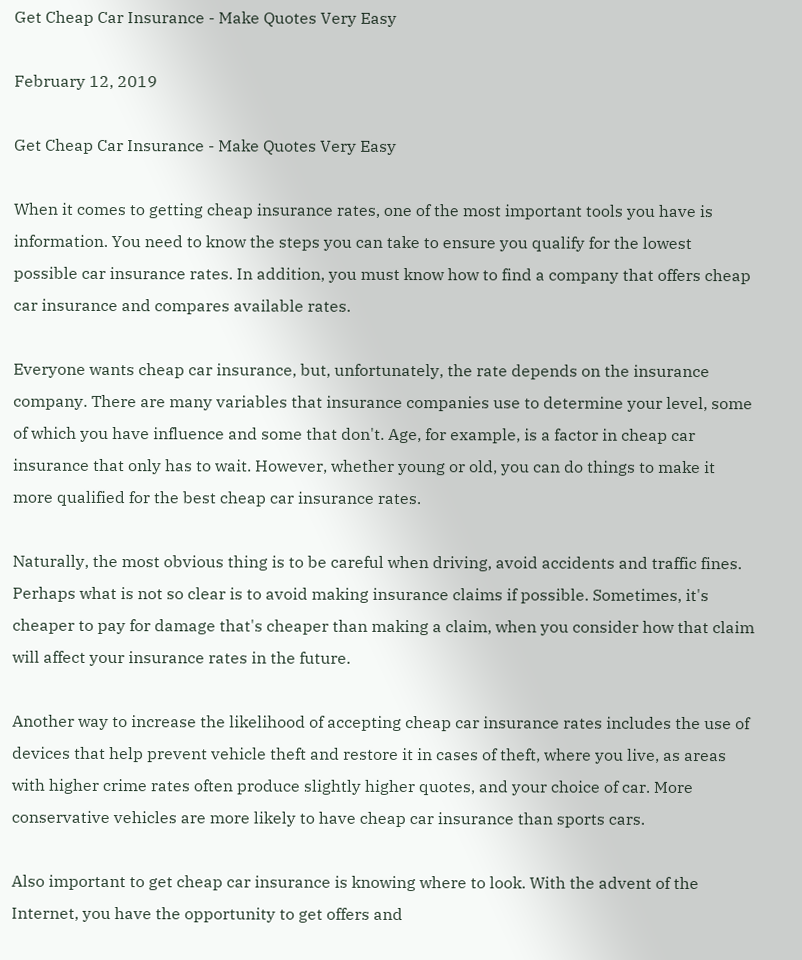Get Cheap Car Insurance - Make Quotes Very Easy

February 12, 2019

Get Cheap Car Insurance - Make Quotes Very Easy

When it comes to getting cheap insurance rates, one of the most important tools you have is information. You need to know the steps you can take to ensure you qualify for the lowest possible car insurance rates. In addition, you must know how to find a company that offers cheap car insurance and compares available rates.

Everyone wants cheap car insurance, but, unfortunately, the rate depends on the insurance company. There are many variables that insurance companies use to determine your level, some of which you have influence and some that don't. Age, for example, is a factor in cheap car insurance that only has to wait. However, whether young or old, you can do things to make it more qualified for the best cheap car insurance rates.

Naturally, the most obvious thing is to be careful when driving, avoid accidents and traffic fines. Perhaps what is not so clear is to avoid making insurance claims if possible. Sometimes, it's cheaper to pay for damage that's cheaper than making a claim, when you consider how that claim will affect your insurance rates in the future.

Another way to increase the likelihood of accepting cheap car insurance rates includes the use of devices that help prevent vehicle theft and restore it in cases of theft, where you live, as areas with higher crime rates often produce slightly higher quotes, and your choice of car. More conservative vehicles are more likely to have cheap car insurance than sports cars.

Also important to get cheap car insurance is knowing where to look. With the advent of the Internet, you have the opportunity to get offers and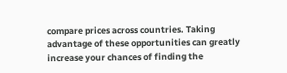compare prices across countries. Taking advantage of these opportunities can greatly increase your chances of finding the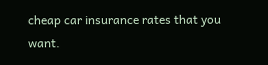cheap car insurance rates that you want.